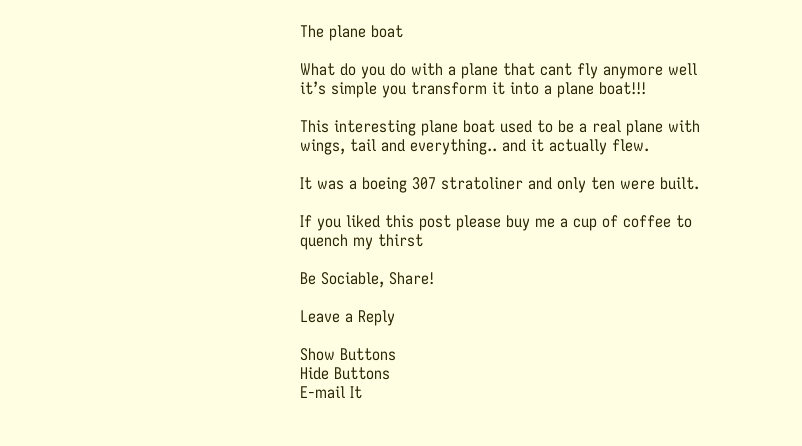The plane boat

What do you do with a plane that cant fly anymore well it’s simple you transform it into a plane boat!!!

This interesting plane boat used to be a real plane with wings, tail and everything.. and it actually flew.

It was a boeing 307 stratoliner and only ten were built.

If you liked this post please buy me a cup of coffee to quench my thirst

Be Sociable, Share!

Leave a Reply

Show Buttons
Hide Buttons
E-mail It